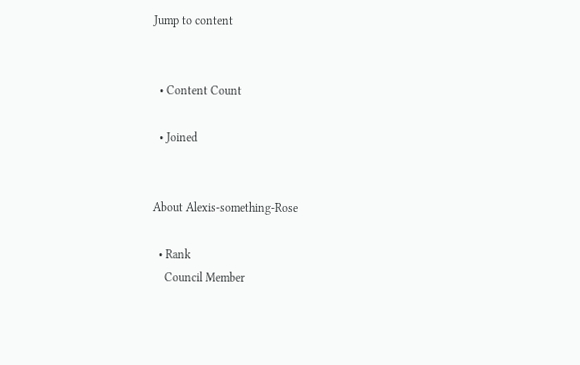Jump to content


  • Content Count

  • Joined


About Alexis-something-Rose

  • Rank
    Council Member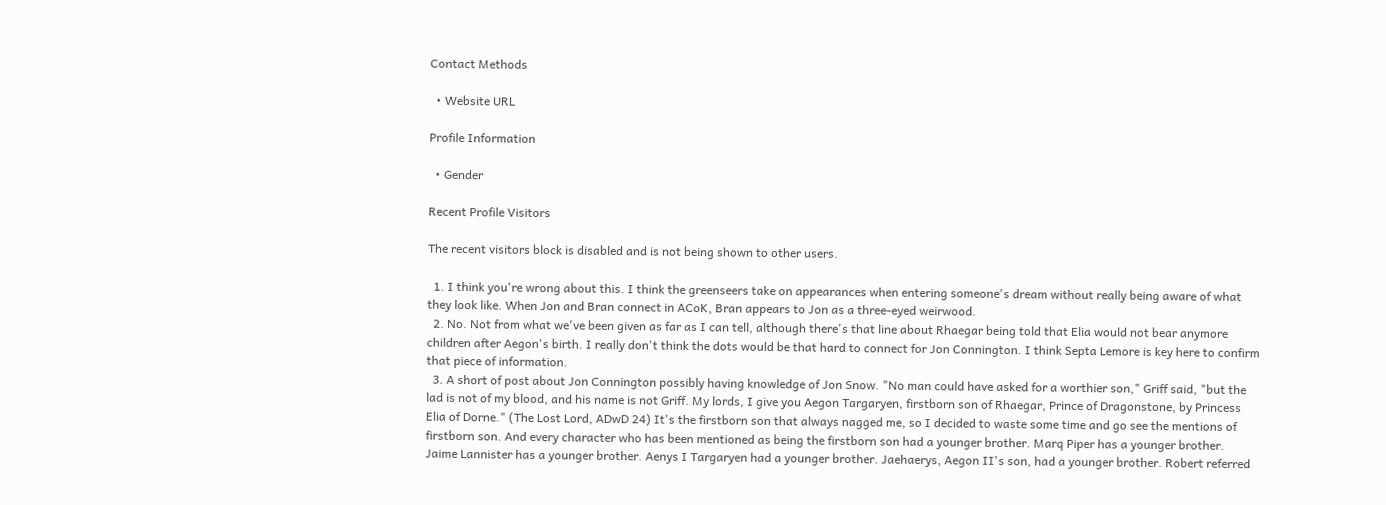Contact Methods

  • Website URL

Profile Information

  • Gender

Recent Profile Visitors

The recent visitors block is disabled and is not being shown to other users.

  1. I think you're wrong about this. I think the greenseers take on appearances when entering someone's dream without really being aware of what they look like. When Jon and Bran connect in ACoK, Bran appears to Jon as a three-eyed weirwood.
  2. No. Not from what we've been given as far as I can tell, although there's that line about Rhaegar being told that Elia would not bear anymore children after Aegon's birth. I really don't think the dots would be that hard to connect for Jon Connington. I think Septa Lemore is key here to confirm that piece of information.
  3. A short of post about Jon Connington possibly having knowledge of Jon Snow. "No man could have asked for a worthier son," Griff said, "but the lad is not of my blood, and his name is not Griff. My lords, I give you Aegon Targaryen, firstborn son of Rhaegar, Prince of Dragonstone, by Princess Elia of Dorne." (The Lost Lord, ADwD 24) It's the firstborn son that always nagged me, so I decided to waste some time and go see the mentions of firstborn son. And every character who has been mentioned as being the firstborn son had a younger brother. Marq Piper has a younger brother. Jaime Lannister has a younger brother. Aenys I Targaryen had a younger brother. Jaehaerys, Aegon II's son, had a younger brother. Robert referred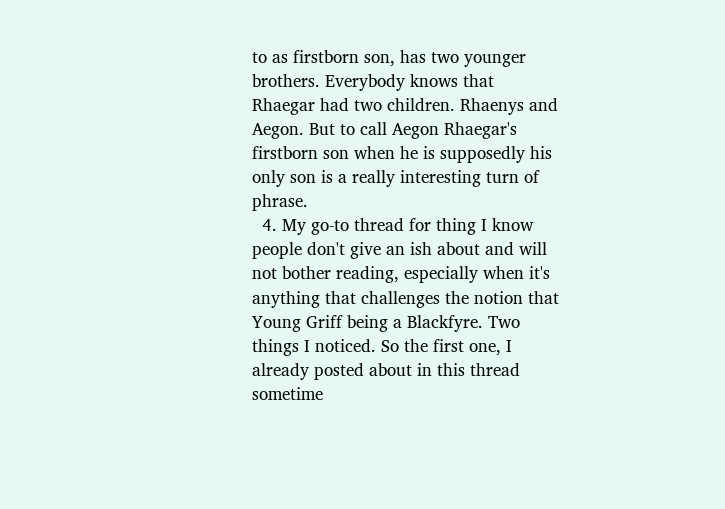to as firstborn son, has two younger brothers. Everybody knows that Rhaegar had two children. Rhaenys and Aegon. But to call Aegon Rhaegar's firstborn son when he is supposedly his only son is a really interesting turn of phrase.
  4. My go-to thread for thing I know people don't give an ish about and will not bother reading, especially when it's anything that challenges the notion that Young Griff being a Blackfyre. Two things I noticed. So the first one, I already posted about in this thread sometime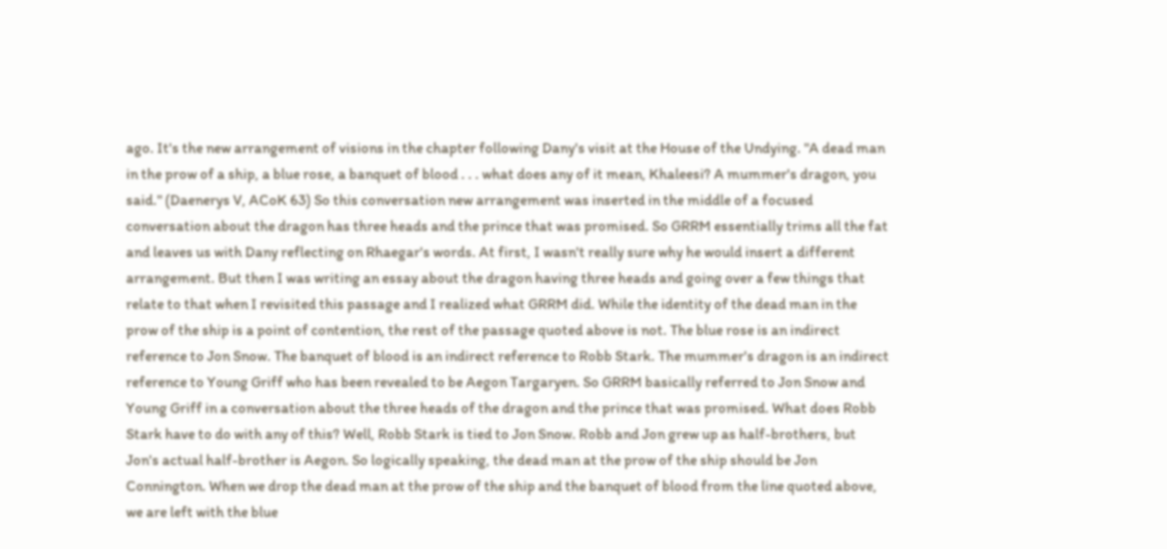ago. It's the new arrangement of visions in the chapter following Dany's visit at the House of the Undying. "A dead man in the prow of a ship, a blue rose, a banquet of blood . . . what does any of it mean, Khaleesi? A mummer's dragon, you said." (Daenerys V, ACoK 63) So this conversation new arrangement was inserted in the middle of a focused conversation about the dragon has three heads and the prince that was promised. So GRRM essentially trims all the fat and leaves us with Dany reflecting on Rhaegar's words. At first, I wasn't really sure why he would insert a different arrangement. But then I was writing an essay about the dragon having three heads and going over a few things that relate to that when I revisited this passage and I realized what GRRM did. While the identity of the dead man in the prow of the ship is a point of contention, the rest of the passage quoted above is not. The blue rose is an indirect reference to Jon Snow. The banquet of blood is an indirect reference to Robb Stark. The mummer's dragon is an indirect reference to Young Griff who has been revealed to be Aegon Targaryen. So GRRM basically referred to Jon Snow and Young Griff in a conversation about the three heads of the dragon and the prince that was promised. What does Robb Stark have to do with any of this? Well, Robb Stark is tied to Jon Snow. Robb and Jon grew up as half-brothers, but Jon's actual half-brother is Aegon. So logically speaking, the dead man at the prow of the ship should be Jon Connington. When we drop the dead man at the prow of the ship and the banquet of blood from the line quoted above, we are left with the blue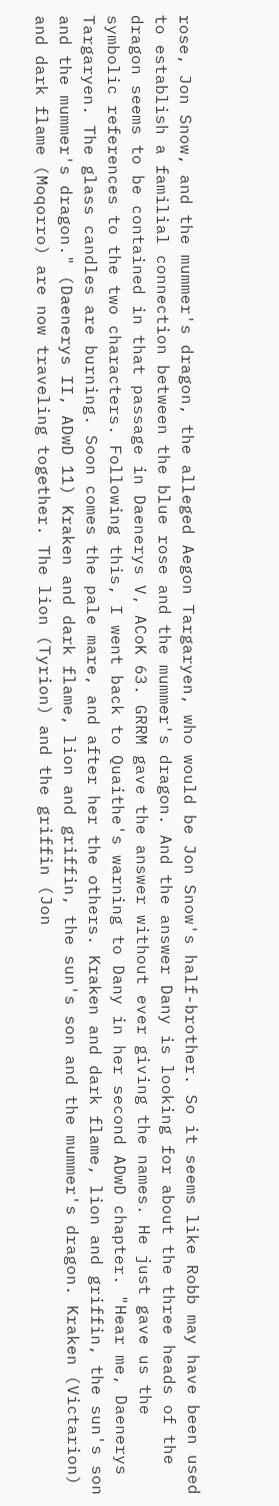rose, Jon Snow, and the mummer's dragon, the alleged Aegon Targaryen, who would be Jon Snow's half-brother. So it seems like Robb may have been used to establish a familial connection between the blue rose and the mummer's dragon. And the answer Dany is looking for about the three heads of the dragon seems to be contained in that passage in Daenerys V, ACoK 63. GRRM gave the answer without ever giving the names. He just gave us the symbolic references to the two characters. Following this, I went back to Quaithe's warning to Dany in her second ADwD chapter. "Hear me, Daenerys Targaryen. The glass candles are burning. Soon comes the pale mare, and after her the others. Kraken and dark flame, lion and griffin, the sun's son and the mummer's dragon." (Daenerys II, ADwD 11) Kraken and dark flame, lion and griffin, the sun's son and the mummer's dragon. Kraken (Victarion) and dark flame (Moqorro) are now traveling together. The lion (Tyrion) and the griffin (Jon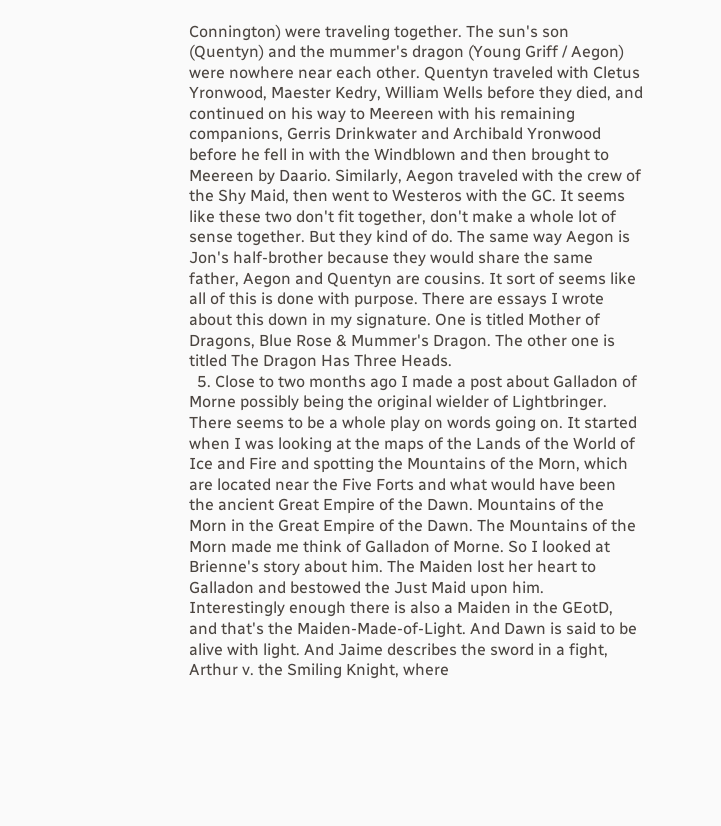Connington) were traveling together. The sun's son (Quentyn) and the mummer's dragon (Young Griff / Aegon) were nowhere near each other. Quentyn traveled with Cletus Yronwood, Maester Kedry, William Wells before they died, and continued on his way to Meereen with his remaining companions, Gerris Drinkwater and Archibald Yronwood before he fell in with the Windblown and then brought to Meereen by Daario. Similarly, Aegon traveled with the crew of the Shy Maid, then went to Westeros with the GC. It seems like these two don't fit together, don't make a whole lot of sense together. But they kind of do. The same way Aegon is Jon's half-brother because they would share the same father, Aegon and Quentyn are cousins. It sort of seems like all of this is done with purpose. There are essays I wrote about this down in my signature. One is titled Mother of Dragons, Blue Rose & Mummer's Dragon. The other one is titled The Dragon Has Three Heads.
  5. Close to two months ago I made a post about Galladon of Morne possibly being the original wielder of Lightbringer. There seems to be a whole play on words going on. It started when I was looking at the maps of the Lands of the World of Ice and Fire and spotting the Mountains of the Morn, which are located near the Five Forts and what would have been the ancient Great Empire of the Dawn. Mountains of the Morn in the Great Empire of the Dawn. The Mountains of the Morn made me think of Galladon of Morne. So I looked at Brienne's story about him. The Maiden lost her heart to Galladon and bestowed the Just Maid upon him. Interestingly enough there is also a Maiden in the GEotD, and that's the Maiden-Made-of-Light. And Dawn is said to be alive with light. And Jaime describes the sword in a fight, Arthur v. the Smiling Knight, where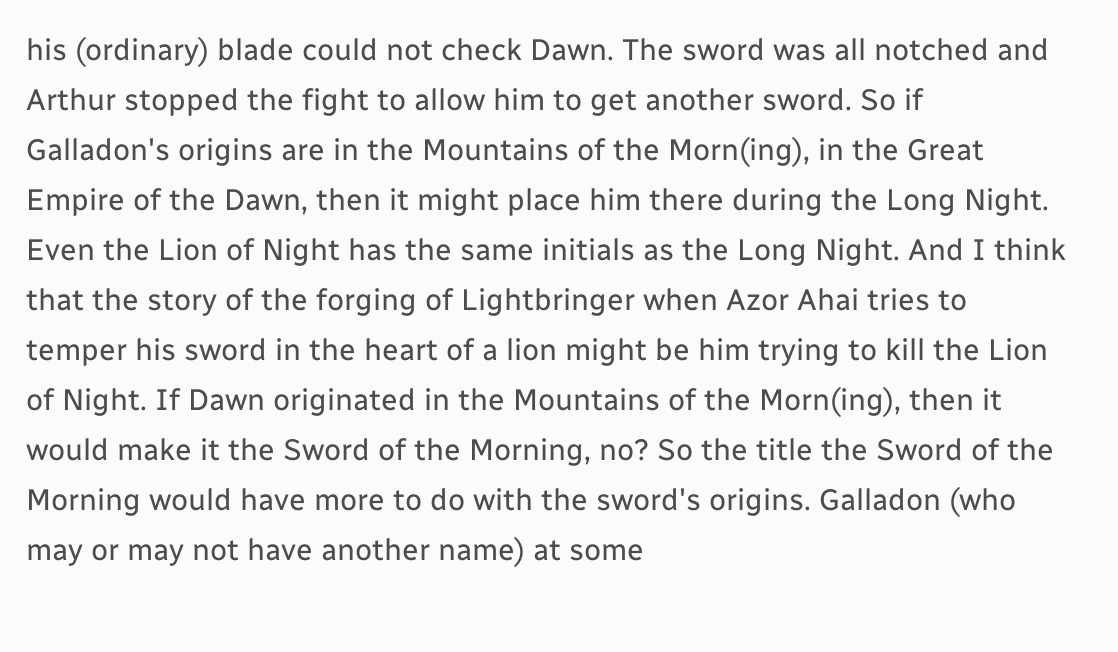his (ordinary) blade could not check Dawn. The sword was all notched and Arthur stopped the fight to allow him to get another sword. So if Galladon's origins are in the Mountains of the Morn(ing), in the Great Empire of the Dawn, then it might place him there during the Long Night. Even the Lion of Night has the same initials as the Long Night. And I think that the story of the forging of Lightbringer when Azor Ahai tries to temper his sword in the heart of a lion might be him trying to kill the Lion of Night. If Dawn originated in the Mountains of the Morn(ing), then it would make it the Sword of the Morning, no? So the title the Sword of the Morning would have more to do with the sword's origins. Galladon (who may or may not have another name) at some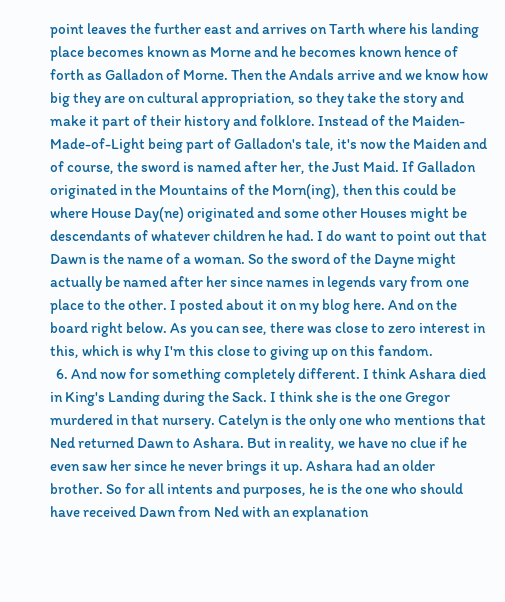point leaves the further east and arrives on Tarth where his landing place becomes known as Morne and he becomes known hence of forth as Galladon of Morne. Then the Andals arrive and we know how big they are on cultural appropriation, so they take the story and make it part of their history and folklore. Instead of the Maiden-Made-of-Light being part of Galladon's tale, it's now the Maiden and of course, the sword is named after her, the Just Maid. If Galladon originated in the Mountains of the Morn(ing), then this could be where House Day(ne) originated and some other Houses might be descendants of whatever children he had. I do want to point out that Dawn is the name of a woman. So the sword of the Dayne might actually be named after her since names in legends vary from one place to the other. I posted about it on my blog here. And on the board right below. As you can see, there was close to zero interest in this, which is why I'm this close to giving up on this fandom.
  6. And now for something completely different. I think Ashara died in King's Landing during the Sack. I think she is the one Gregor murdered in that nursery. Catelyn is the only one who mentions that Ned returned Dawn to Ashara. But in reality, we have no clue if he even saw her since he never brings it up. Ashara had an older brother. So for all intents and purposes, he is the one who should have received Dawn from Ned with an explanation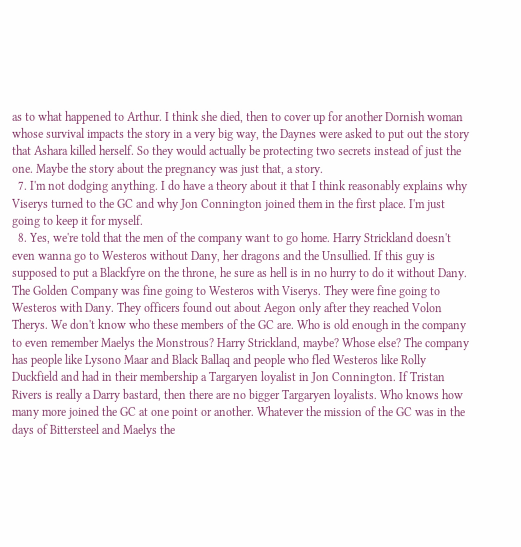as to what happened to Arthur. I think she died, then to cover up for another Dornish woman whose survival impacts the story in a very big way, the Daynes were asked to put out the story that Ashara killed herself. So they would actually be protecting two secrets instead of just the one. Maybe the story about the pregnancy was just that, a story.
  7. I'm not dodging anything. I do have a theory about it that I think reasonably explains why Viserys turned to the GC and why Jon Connington joined them in the first place. I'm just going to keep it for myself.
  8. Yes, we're told that the men of the company want to go home. Harry Strickland doesn't even wanna go to Westeros without Dany, her dragons and the Unsullied. If this guy is supposed to put a Blackfyre on the throne, he sure as hell is in no hurry to do it without Dany. The Golden Company was fine going to Westeros with Viserys. They were fine going to Westeros with Dany. They officers found out about Aegon only after they reached Volon Therys. We don't know who these members of the GC are. Who is old enough in the company to even remember Maelys the Monstrous? Harry Strickland, maybe? Whose else? The company has people like Lysono Maar and Black Ballaq and people who fled Westeros like Rolly Duckfield and had in their membership a Targaryen loyalist in Jon Connington. If Tristan Rivers is really a Darry bastard, then there are no bigger Targaryen loyalists. Who knows how many more joined the GC at one point or another. Whatever the mission of the GC was in the days of Bittersteel and Maelys the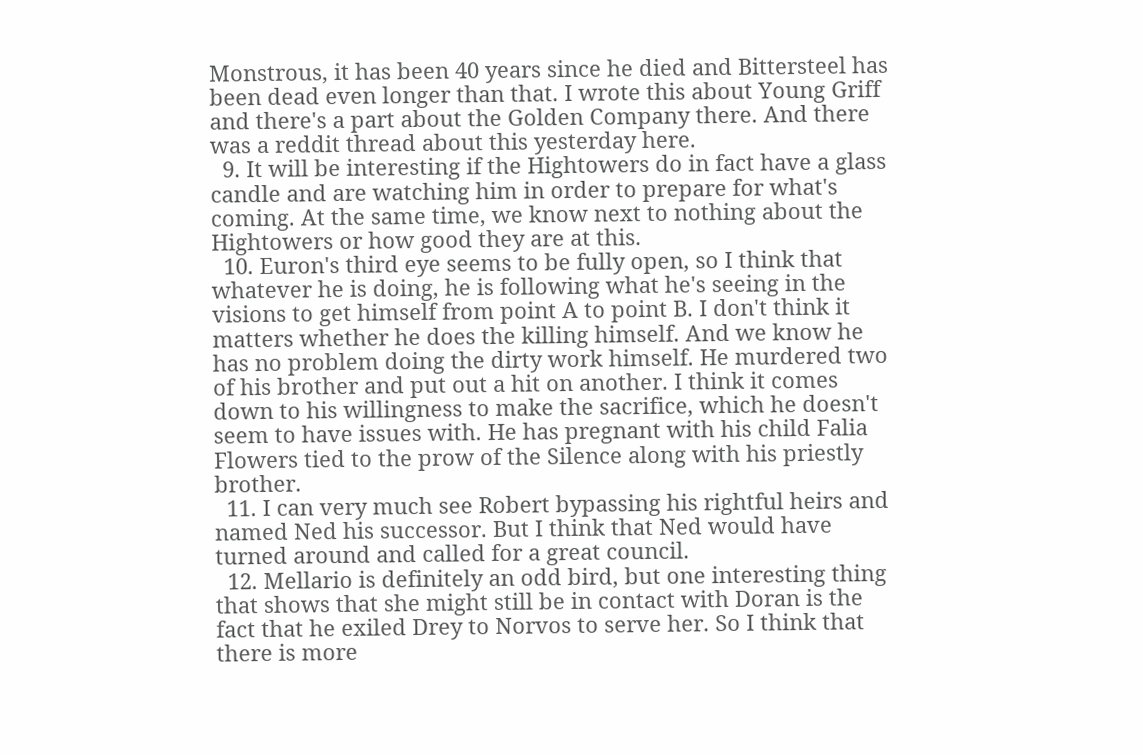Monstrous, it has been 40 years since he died and Bittersteel has been dead even longer than that. I wrote this about Young Griff and there's a part about the Golden Company there. And there was a reddit thread about this yesterday here.
  9. It will be interesting if the Hightowers do in fact have a glass candle and are watching him in order to prepare for what's coming. At the same time, we know next to nothing about the Hightowers or how good they are at this.
  10. Euron's third eye seems to be fully open, so I think that whatever he is doing, he is following what he's seeing in the visions to get himself from point A to point B. I don't think it matters whether he does the killing himself. And we know he has no problem doing the dirty work himself. He murdered two of his brother and put out a hit on another. I think it comes down to his willingness to make the sacrifice, which he doesn't seem to have issues with. He has pregnant with his child Falia Flowers tied to the prow of the Silence along with his priestly brother.
  11. I can very much see Robert bypassing his rightful heirs and named Ned his successor. But I think that Ned would have turned around and called for a great council.
  12. Mellario is definitely an odd bird, but one interesting thing that shows that she might still be in contact with Doran is the fact that he exiled Drey to Norvos to serve her. So I think that there is more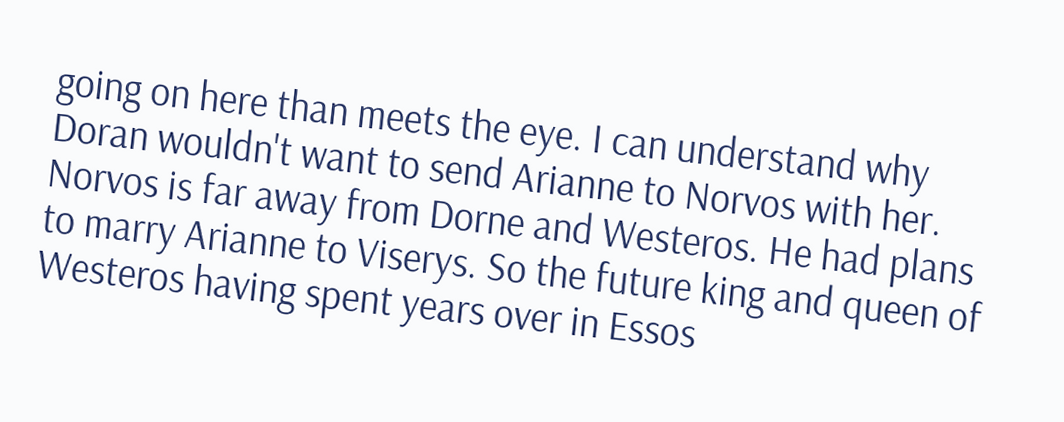going on here than meets the eye. I can understand why Doran wouldn't want to send Arianne to Norvos with her. Norvos is far away from Dorne and Westeros. He had plans to marry Arianne to Viserys. So the future king and queen of Westeros having spent years over in Essos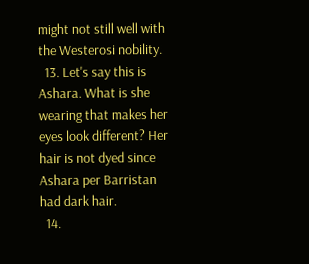might not still well with the Westerosi nobility.
  13. Let's say this is Ashara. What is she wearing that makes her eyes look different? Her hair is not dyed since Ashara per Barristan had dark hair.
  14.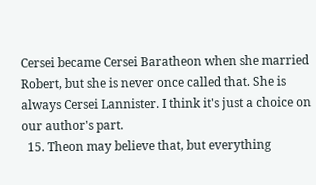Cersei became Cersei Baratheon when she married Robert, but she is never once called that. She is always Cersei Lannister. I think it's just a choice on our author's part.
  15. Theon may believe that, but everything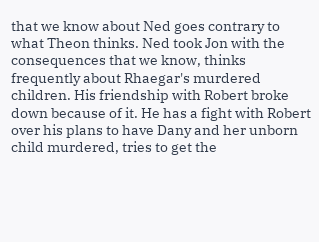that we know about Ned goes contrary to what Theon thinks. Ned took Jon with the consequences that we know, thinks frequently about Rhaegar's murdered children. His friendship with Robert broke down because of it. He has a fight with Robert over his plans to have Dany and her unborn child murdered, tries to get the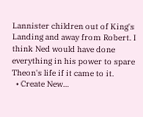Lannister children out of King's Landing and away from Robert. I think Ned would have done everything in his power to spare Theon's life if it came to it.
  • Create New...